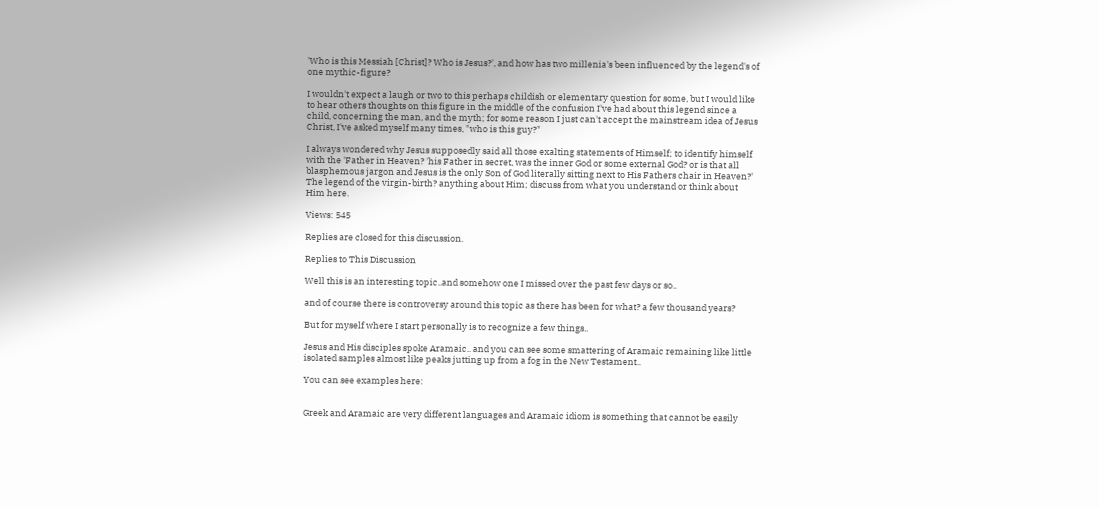'Who is this Messiah [Christ]? Who is Jesus?', and how has two millenia's been influenced by the legend's of one mythic-figure?

I wouldn't expect a laugh or two to this perhaps childish or elementary question for some, but I would like to hear others thoughts on this figure in the middle of the confusion I've had about this legend since a child, concerning the man, and the myth; for some reason I just can't accept the mainstream idea of Jesus Christ, I've asked myself many times, "who is this guy?"

I always wondered why Jesus supposedly said all those exalting statements of Himself; to identify himself with the 'Father in Heaven? 'his Father in secret, was the inner God or some external God? or is that all blasphemous jargon and Jesus is the only Son of God literally sitting next to His Fathers chair in Heaven?' The legend of the virgin-birth? anything about Him; discuss from what you understand or think about Him here.

Views: 545

Replies are closed for this discussion.

Replies to This Discussion

Well this is an interesting topic..and somehow one I missed over the past few days or so..

and of course there is controversy around this topic as there has been for what? a few thousand years?

But for myself where I start personally is to recognize a few things..

Jesus and His disciples spoke Aramaic.. and you can see some smattering of Aramaic remaining like little isolated samples almost like peaks jutting up from a fog in the New Testament..

You can see examples here:


Greek and Aramaic are very different languages and Aramaic idiom is something that cannot be easily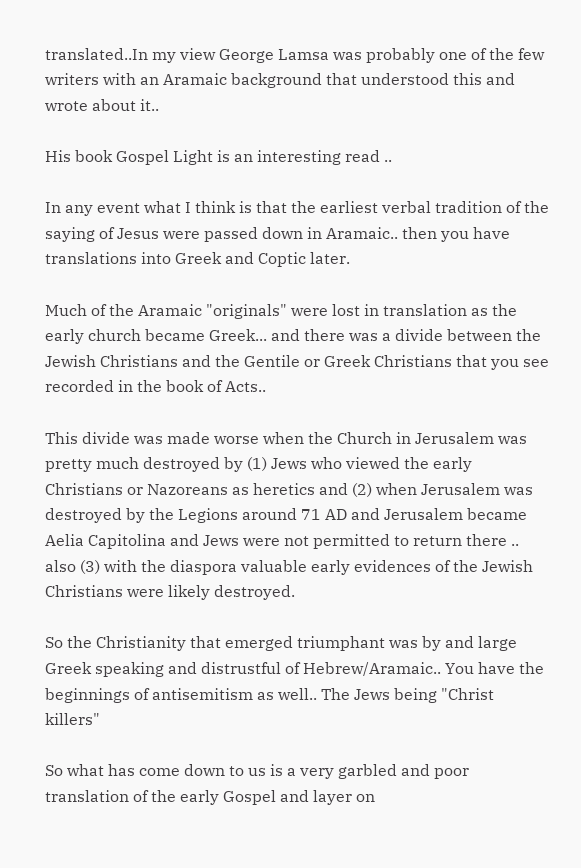translated..In my view George Lamsa was probably one of the few writers with an Aramaic background that understood this and wrote about it..

His book Gospel Light is an interesting read ..

In any event what I think is that the earliest verbal tradition of the saying of Jesus were passed down in Aramaic.. then you have translations into Greek and Coptic later.

Much of the Aramaic "originals" were lost in translation as the early church became Greek... and there was a divide between the Jewish Christians and the Gentile or Greek Christians that you see recorded in the book of Acts..

This divide was made worse when the Church in Jerusalem was pretty much destroyed by (1) Jews who viewed the early Christians or Nazoreans as heretics and (2) when Jerusalem was destroyed by the Legions around 71 AD and Jerusalem became Aelia Capitolina and Jews were not permitted to return there .. also (3) with the diaspora valuable early evidences of the Jewish Christians were likely destroyed.

So the Christianity that emerged triumphant was by and large Greek speaking and distrustful of Hebrew/Aramaic.. You have the beginnings of antisemitism as well.. The Jews being "Christ killers"

So what has come down to us is a very garbled and poor translation of the early Gospel and layer on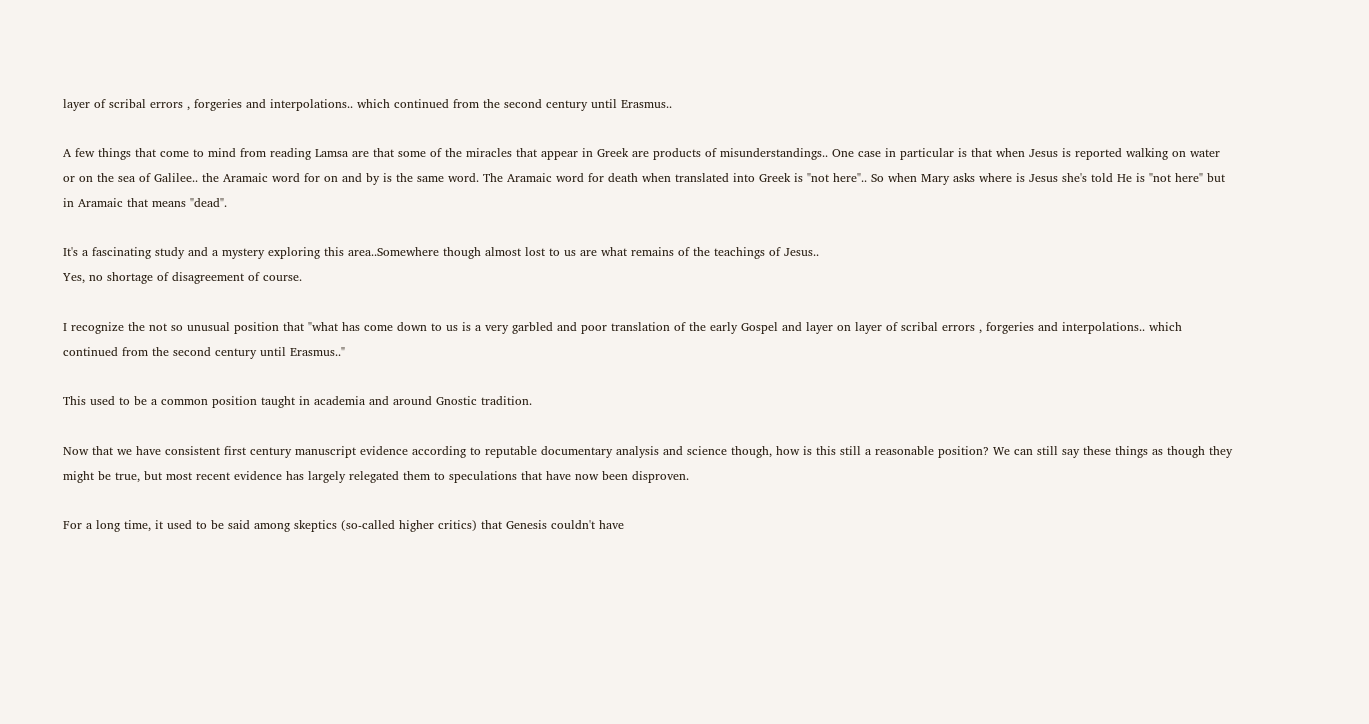layer of scribal errors , forgeries and interpolations.. which continued from the second century until Erasmus..

A few things that come to mind from reading Lamsa are that some of the miracles that appear in Greek are products of misunderstandings.. One case in particular is that when Jesus is reported walking on water or on the sea of Galilee.. the Aramaic word for on and by is the same word. The Aramaic word for death when translated into Greek is "not here".. So when Mary asks where is Jesus she's told He is "not here" but in Aramaic that means "dead".

It's a fascinating study and a mystery exploring this area..Somewhere though almost lost to us are what remains of the teachings of Jesus..
Yes, no shortage of disagreement of course.

I recognize the not so unusual position that "what has come down to us is a very garbled and poor translation of the early Gospel and layer on layer of scribal errors , forgeries and interpolations.. which continued from the second century until Erasmus.."

This used to be a common position taught in academia and around Gnostic tradition.

Now that we have consistent first century manuscript evidence according to reputable documentary analysis and science though, how is this still a reasonable position? We can still say these things as though they might be true, but most recent evidence has largely relegated them to speculations that have now been disproven.

For a long time, it used to be said among skeptics (so-called higher critics) that Genesis couldn't have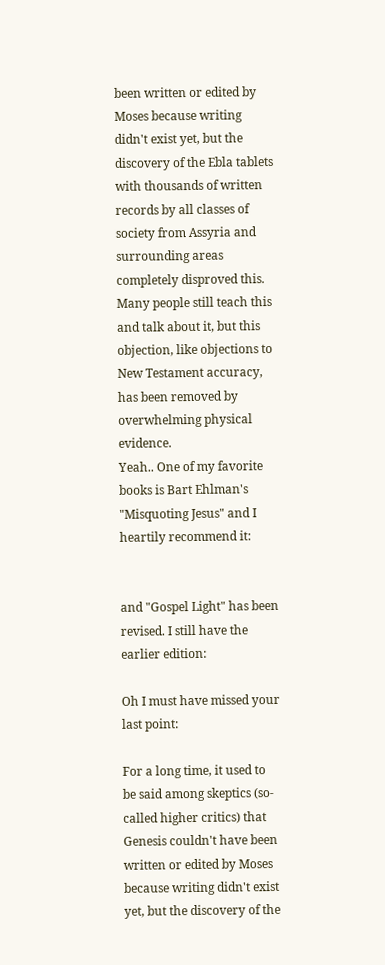been written or edited by Moses because writing didn't exist yet, but the discovery of the Ebla tablets with thousands of written records by all classes of society from Assyria and surrounding areas completely disproved this. Many people still teach this and talk about it, but this objection, like objections to New Testament accuracy, has been removed by overwhelming physical evidence.
Yeah.. One of my favorite books is Bart Ehlman's "Misquoting Jesus" and I heartily recommend it:


and "Gospel Light" has been revised. I still have the earlier edition:

Oh I must have missed your last point:

For a long time, it used to be said among skeptics (so-called higher critics) that Genesis couldn't have been written or edited by Moses because writing didn't exist yet, but the discovery of the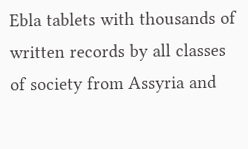Ebla tablets with thousands of written records by all classes of society from Assyria and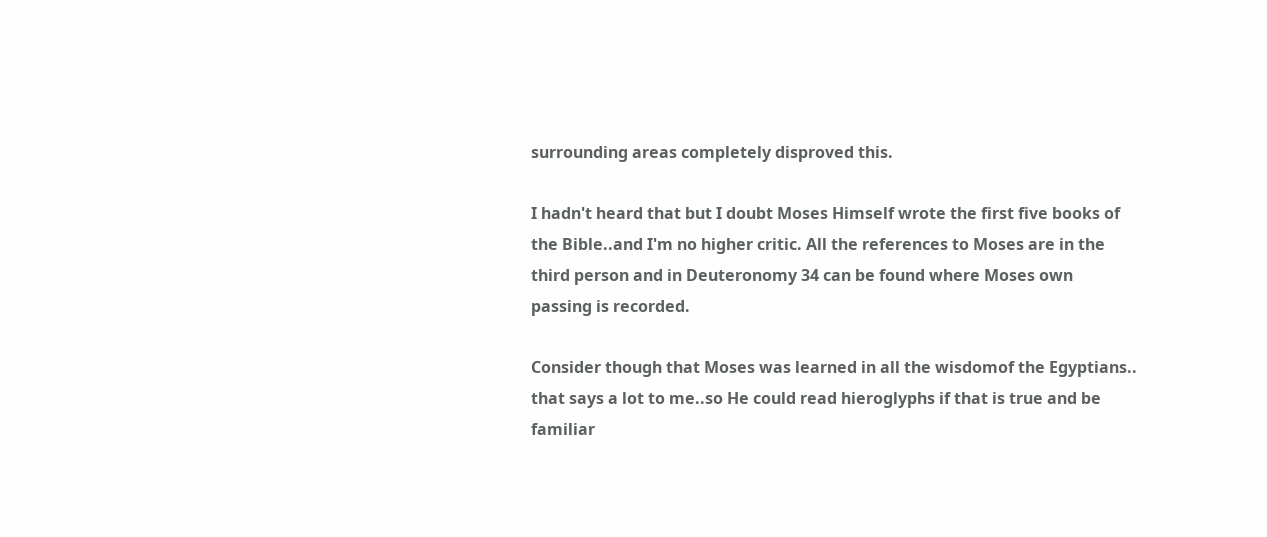surrounding areas completely disproved this.

I hadn't heard that but I doubt Moses Himself wrote the first five books of the Bible..and I'm no higher critic. All the references to Moses are in the third person and in Deuteronomy 34 can be found where Moses own passing is recorded.

Consider though that Moses was learned in all the wisdomof the Egyptians.. that says a lot to me..so He could read hieroglyphs if that is true and be familiar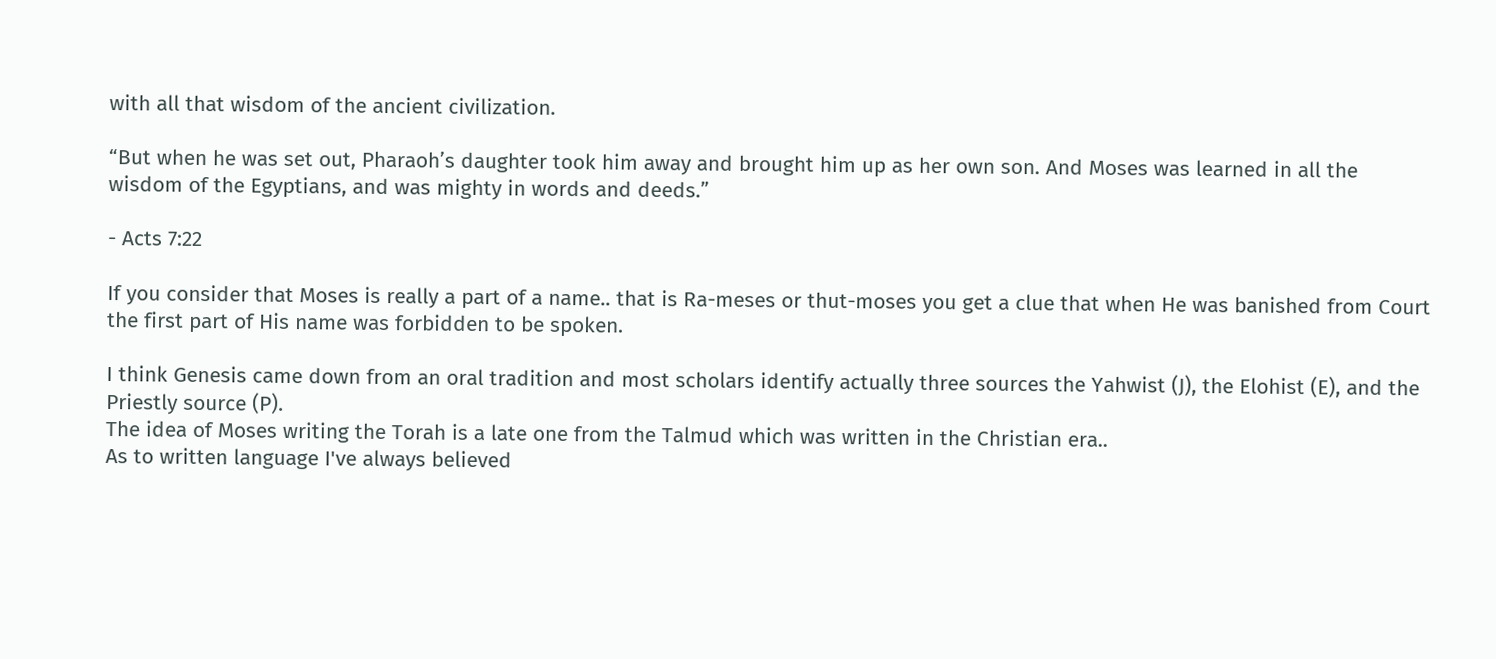with all that wisdom of the ancient civilization.

“But when he was set out, Pharaoh’s daughter took him away and brought him up as her own son. And Moses was learned in all the wisdom of the Egyptians, and was mighty in words and deeds.”

- Acts 7:22

If you consider that Moses is really a part of a name.. that is Ra-meses or thut-moses you get a clue that when He was banished from Court the first part of His name was forbidden to be spoken.

I think Genesis came down from an oral tradition and most scholars identify actually three sources the Yahwist (J), the Elohist (E), and the Priestly source (P).
The idea of Moses writing the Torah is a late one from the Talmud which was written in the Christian era..
As to written language I've always believed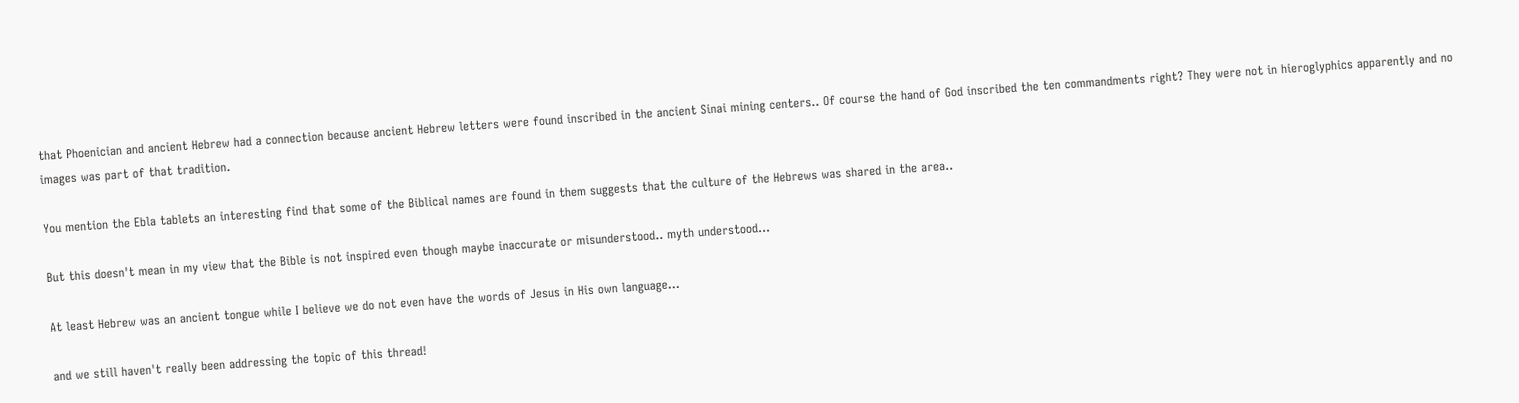that Phoenician and ancient Hebrew had a connection because ancient Hebrew letters were found inscribed in the ancient Sinai mining centers.. Of course the hand of God inscribed the ten commandments right? They were not in hieroglyphics apparently and no images was part of that tradition.

You mention the Ebla tablets an interesting find that some of the Biblical names are found in them suggests that the culture of the Hebrews was shared in the area..

But this doesn't mean in my view that the Bible is not inspired even though maybe inaccurate or misunderstood.. myth understood...

At least Hebrew was an ancient tongue while I believe we do not even have the words of Jesus in His own language...

and we still haven't really been addressing the topic of this thread!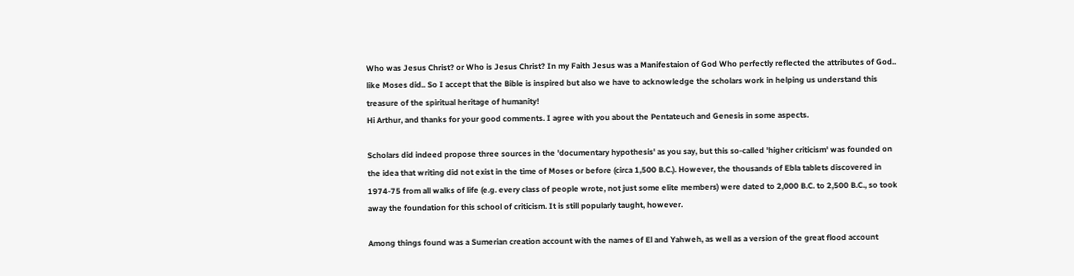Who was Jesus Christ? or Who is Jesus Christ? In my Faith Jesus was a Manifestaion of God Who perfectly reflected the attributes of God.. like Moses did.. So I accept that the Bible is inspired but also we have to acknowledge the scholars work in helping us understand this treasure of the spiritual heritage of humanity!
Hi Arthur, and thanks for your good comments. I agree with you about the Pentateuch and Genesis in some aspects.

Scholars did indeed propose three sources in the 'documentary hypothesis' as you say, but this so-called 'higher criticism' was founded on the idea that writing did not exist in the time of Moses or before (circa 1,500 B.C.). However, the thousands of Ebla tablets discovered in 1974-75 from all walks of life (e.g. every class of people wrote, not just some elite members) were dated to 2,000 B.C. to 2,500 B.C., so took away the foundation for this school of criticism. It is still popularly taught, however.

Among things found was a Sumerian creation account with the names of El and Yahweh, as well as a version of the great flood account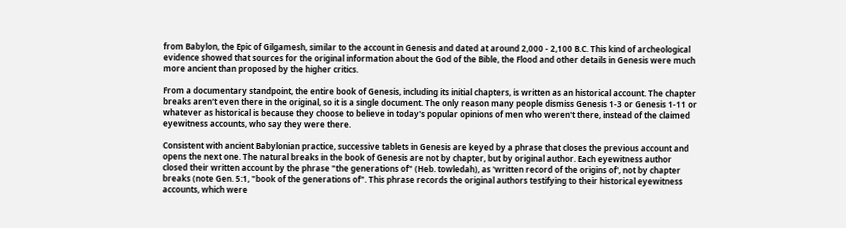from Babylon, the Epic of Gilgamesh, similar to the account in Genesis and dated at around 2,000 - 2,100 B.C. This kind of archeological evidence showed that sources for the original information about the God of the Bible, the Flood and other details in Genesis were much more ancient than proposed by the higher critics.

From a documentary standpoint, the entire book of Genesis, including its initial chapters, is written as an historical account. The chapter breaks aren't even there in the original, so it is a single document. The only reason many people dismiss Genesis 1-3 or Genesis 1-11 or whatever as historical is because they choose to believe in today's popular opinions of men who weren't there, instead of the claimed eyewitness accounts, who say they were there.

Consistent with ancient Babylonian practice, successive tablets in Genesis are keyed by a phrase that closes the previous account and opens the next one. The natural breaks in the book of Genesis are not by chapter, but by original author. Each eyewitness author closed their written account by the phrase "the generations of" (Heb. towledah), as 'written record of the origins of', not by chapter breaks (note Gen. 5:1, "book of the generations of". This phrase records the original authors testifying to their historical eyewitness accounts, which were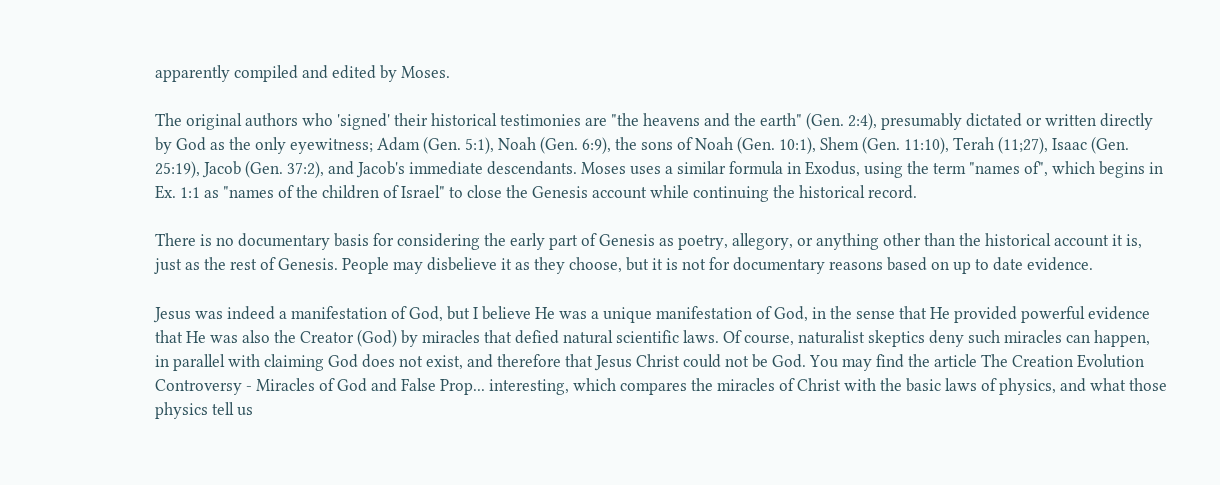apparently compiled and edited by Moses.

The original authors who 'signed' their historical testimonies are "the heavens and the earth" (Gen. 2:4), presumably dictated or written directly by God as the only eyewitness; Adam (Gen. 5:1), Noah (Gen. 6:9), the sons of Noah (Gen. 10:1), Shem (Gen. 11:10), Terah (11;27), Isaac (Gen. 25:19), Jacob (Gen. 37:2), and Jacob's immediate descendants. Moses uses a similar formula in Exodus, using the term "names of", which begins in Ex. 1:1 as "names of the children of Israel" to close the Genesis account while continuing the historical record.

There is no documentary basis for considering the early part of Genesis as poetry, allegory, or anything other than the historical account it is, just as the rest of Genesis. People may disbelieve it as they choose, but it is not for documentary reasons based on up to date evidence.

Jesus was indeed a manifestation of God, but I believe He was a unique manifestation of God, in the sense that He provided powerful evidence that He was also the Creator (God) by miracles that defied natural scientific laws. Of course, naturalist skeptics deny such miracles can happen, in parallel with claiming God does not exist, and therefore that Jesus Christ could not be God. You may find the article The Creation Evolution Controversy - Miracles of God and False Prop... interesting, which compares the miracles of Christ with the basic laws of physics, and what those physics tell us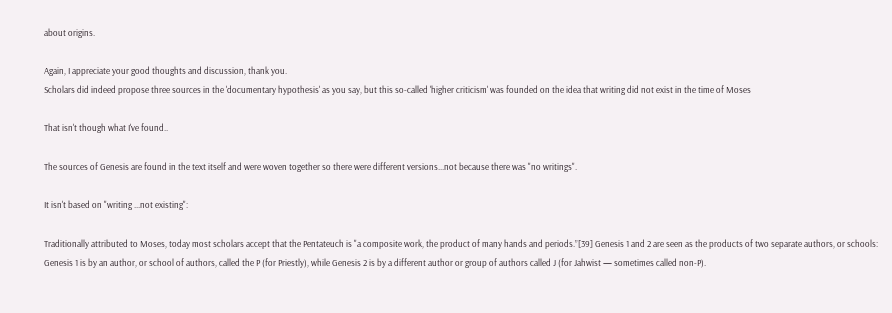about origins.

Again, I appreciate your good thoughts and discussion, thank you.
Scholars did indeed propose three sources in the 'documentary hypothesis' as you say, but this so-called 'higher criticism' was founded on the idea that writing did not exist in the time of Moses

That isn't though what I've found..

The sources of Genesis are found in the text itself and were woven together so there were different versions...not because there was "no writings".

It isn't based on "writing ...not existing":

Traditionally attributed to Moses, today most scholars accept that the Pentateuch is "a composite work, the product of many hands and periods.”[39] Genesis 1 and 2 are seen as the products of two separate authors, or schools: Genesis 1 is by an author, or school of authors, called the P (for Priestly), while Genesis 2 is by a different author or group of authors called J (for Jahwist — sometimes called non-P).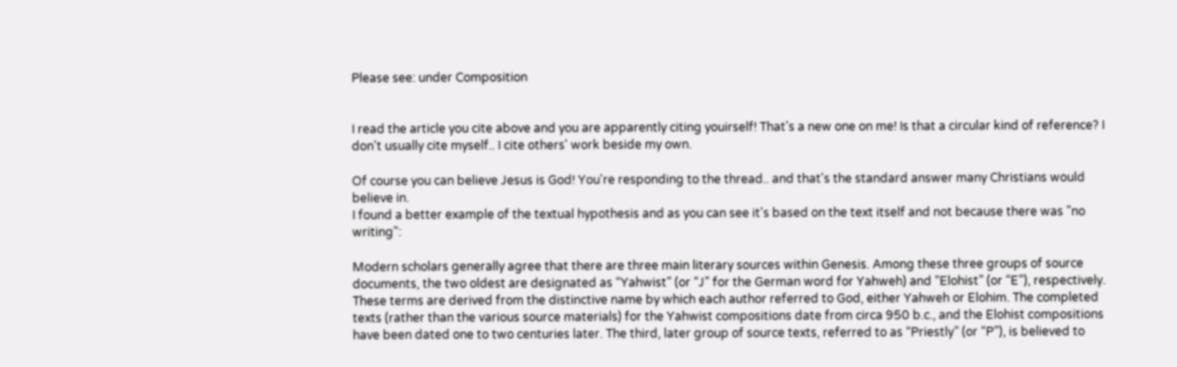Please see: under Composition


I read the article you cite above and you are apparently citing youirself! That's a new one on me! Is that a circular kind of reference? I don't usually cite myself.. I cite others' work beside my own.

Of course you can believe Jesus is God! You're responding to the thread.. and that's the standard answer many Christians would believe in.
I found a better example of the textual hypothesis and as you can see it's based on the text itself and not because there was "no writing":

Modern scholars generally agree that there are three main literary sources within Genesis. Among these three groups of source documents, the two oldest are designated as “Yahwist” (or “J” for the German word for Yahweh) and “Elohist” (or “E”), respectively. These terms are derived from the distinctive name by which each author referred to God, either Yahweh or Elohim. The completed texts (rather than the various source materials) for the Yahwist compositions date from circa 950 b.c., and the Elohist compositions have been dated one to two centuries later. The third, later group of source texts, referred to as “Priestly” (or “P”), is believed to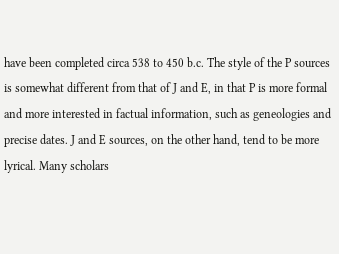have been completed circa 538 to 450 b.c. The style of the P sources is somewhat different from that of J and E, in that P is more formal and more interested in factual information, such as geneologies and precise dates. J and E sources, on the other hand, tend to be more lyrical. Many scholars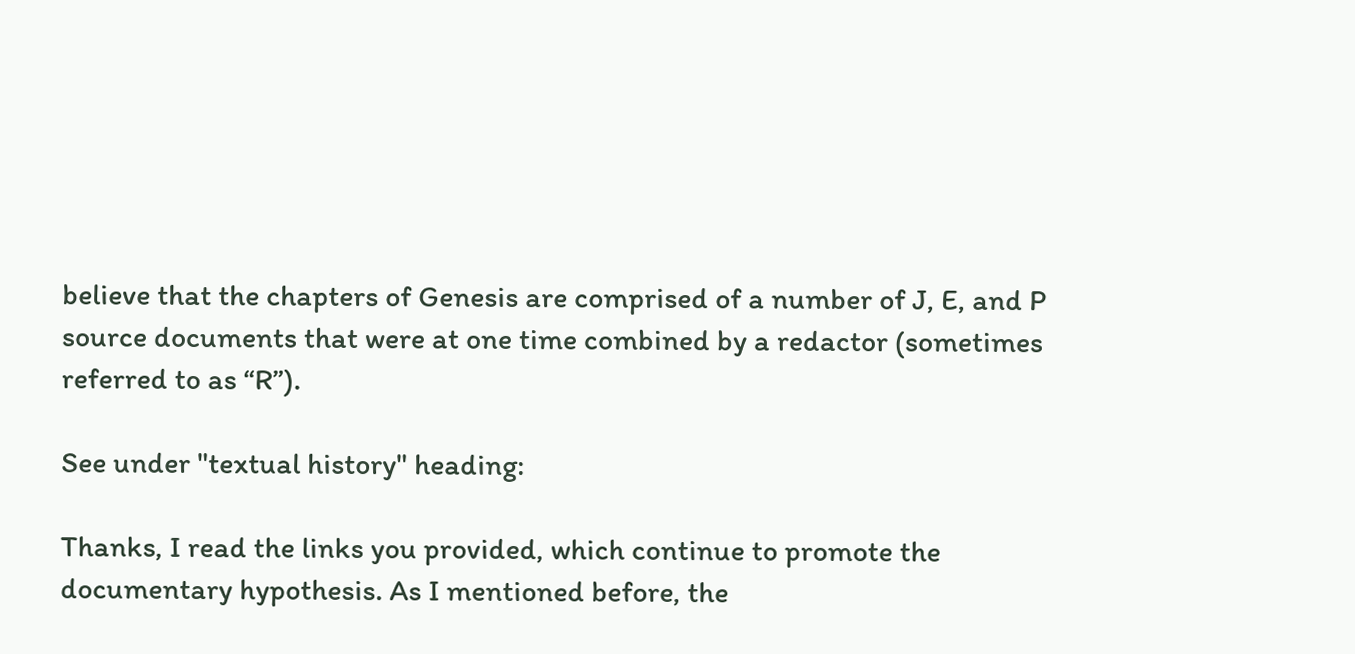believe that the chapters of Genesis are comprised of a number of J, E, and P source documents that were at one time combined by a redactor (sometimes referred to as “R”).

See under "textual history" heading:

Thanks, I read the links you provided, which continue to promote the documentary hypothesis. As I mentioned before, the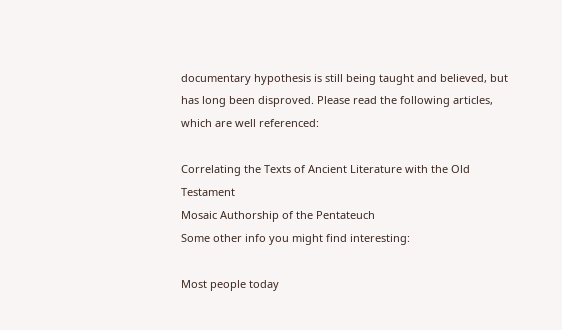documentary hypothesis is still being taught and believed, but has long been disproved. Please read the following articles, which are well referenced:

Correlating the Texts of Ancient Literature with the Old Testament
Mosaic Authorship of the Pentateuch
Some other info you might find interesting:

Most people today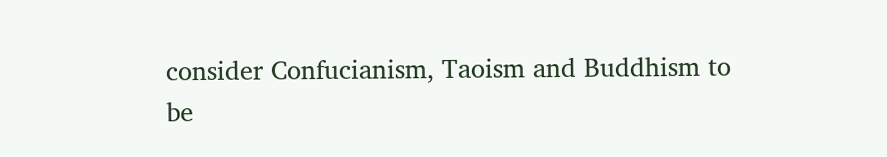consider Confucianism, Taoism and Buddhism to be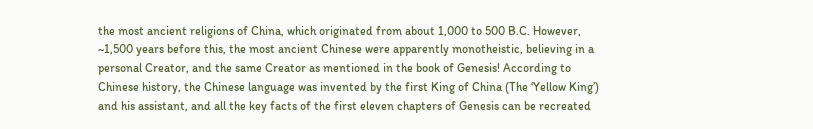the most ancient religions of China, which originated from about 1,000 to 500 B.C. However, ~1,500 years before this, the most ancient Chinese were apparently monotheistic, believing in a personal Creator, and the same Creator as mentioned in the book of Genesis! According to Chinese history, the Chinese language was invented by the first King of China (The ‘Yellow King’) and his assistant, and all the key facts of the first eleven chapters of Genesis can be recreated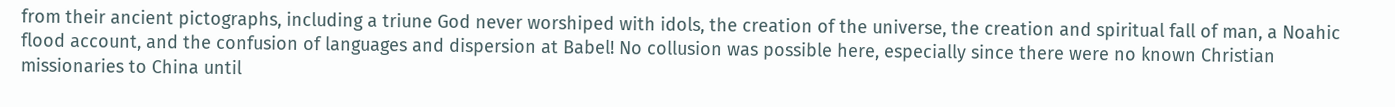from their ancient pictographs, including a triune God never worshiped with idols, the creation of the universe, the creation and spiritual fall of man, a Noahic flood account, and the confusion of languages and dispersion at Babel! No collusion was possible here, especially since there were no known Christian missionaries to China until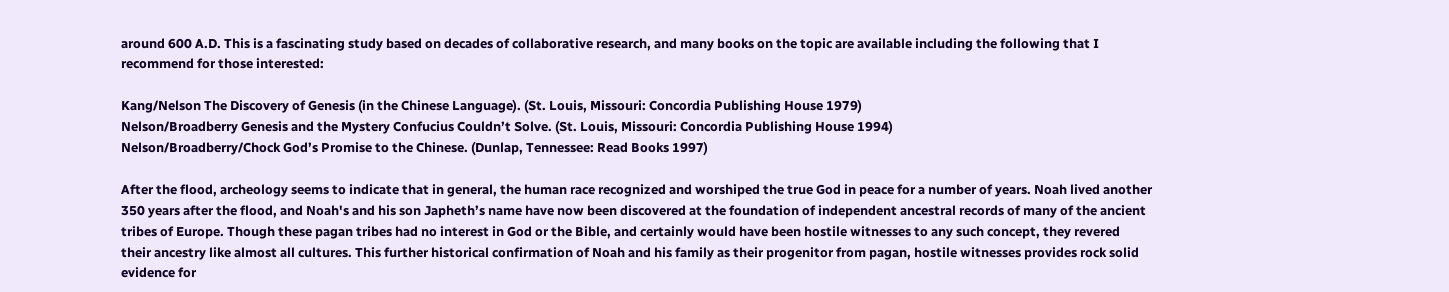around 600 A.D. This is a fascinating study based on decades of collaborative research, and many books on the topic are available including the following that I recommend for those interested:

Kang/Nelson The Discovery of Genesis (in the Chinese Language). (St. Louis, Missouri: Concordia Publishing House 1979)
Nelson/Broadberry Genesis and the Mystery Confucius Couldn’t Solve. (St. Louis, Missouri: Concordia Publishing House 1994)
Nelson/Broadberry/Chock God’s Promise to the Chinese. (Dunlap, Tennessee: Read Books 1997)

After the flood, archeology seems to indicate that in general, the human race recognized and worshiped the true God in peace for a number of years. Noah lived another 350 years after the flood, and Noah's and his son Japheth’s name have now been discovered at the foundation of independent ancestral records of many of the ancient tribes of Europe. Though these pagan tribes had no interest in God or the Bible, and certainly would have been hostile witnesses to any such concept, they revered their ancestry like almost all cultures. This further historical confirmation of Noah and his family as their progenitor from pagan, hostile witnesses provides rock solid evidence for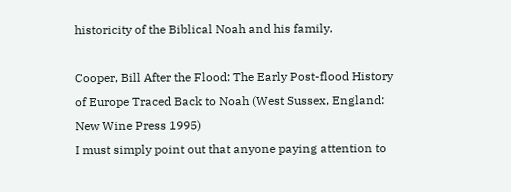historicity of the Biblical Noah and his family.

Cooper, Bill After the Flood: The Early Post-flood History of Europe Traced Back to Noah (West Sussex, England: New Wine Press 1995)
I must simply point out that anyone paying attention to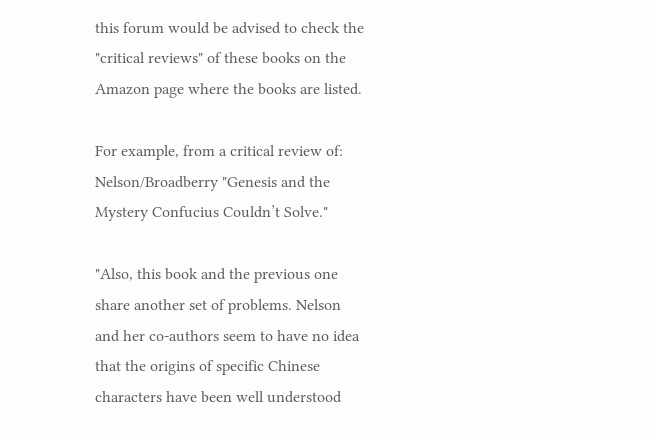this forum would be advised to check the "critical reviews" of these books on the Amazon page where the books are listed.

For example, from a critical review of: Nelson/Broadberry "Genesis and the Mystery Confucius Couldn’t Solve."

"Also, this book and the previous one share another set of problems. Nelson and her co-authors seem to have no idea that the origins of specific Chinese characters have been well understood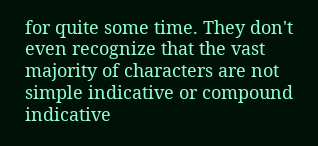for quite some time. They don't even recognize that the vast majority of characters are not simple indicative or compound indicative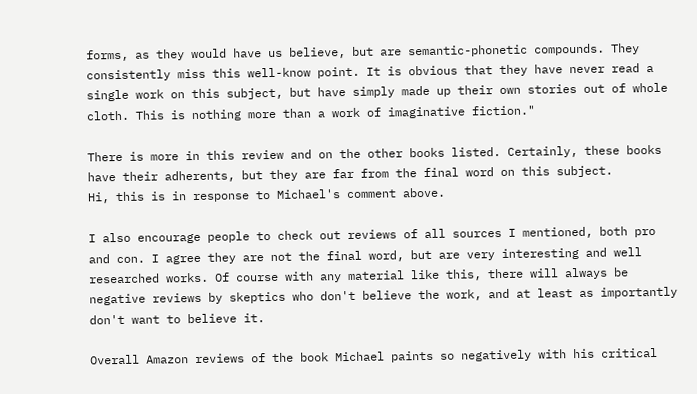forms, as they would have us believe, but are semantic-phonetic compounds. They consistently miss this well-know point. It is obvious that they have never read a single work on this subject, but have simply made up their own stories out of whole cloth. This is nothing more than a work of imaginative fiction."

There is more in this review and on the other books listed. Certainly, these books have their adherents, but they are far from the final word on this subject.
Hi, this is in response to Michael's comment above.

I also encourage people to check out reviews of all sources I mentioned, both pro and con. I agree they are not the final word, but are very interesting and well researched works. Of course with any material like this, there will always be negative reviews by skeptics who don't believe the work, and at least as importantly don't want to believe it.

Overall Amazon reviews of the book Michael paints so negatively with his critical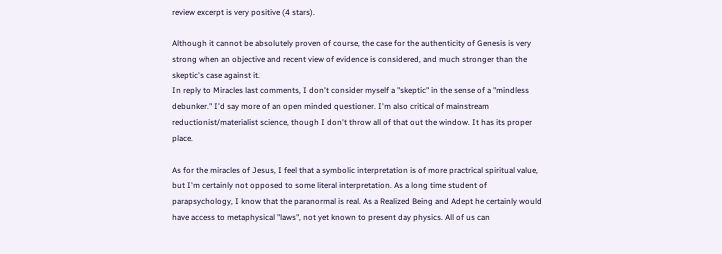review excerpt is very positive (4 stars).

Although it cannot be absolutely proven of course, the case for the authenticity of Genesis is very strong when an objective and recent view of evidence is considered, and much stronger than the skeptic's case against it.
In reply to Miracles last comments, I don't consider myself a "skeptic" in the sense of a "mindless debunker." I'd say more of an open minded questioner. I'm also critical of mainstream reductionist/materialist science, though I don't throw all of that out the window. It has its proper place.

As for the miracles of Jesus, I feel that a symbolic interpretation is of more practrical spiritual value, but I'm certainly not opposed to some literal interpretation. As a long time student of parapsychology, I know that the paranormal is real. As a Realized Being and Adept he certainly would have access to metaphysical "laws", not yet known to present day physics. All of us can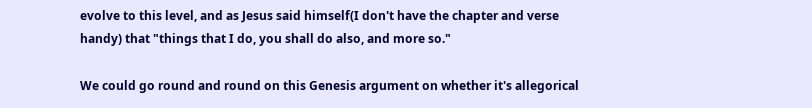evolve to this level, and as Jesus said himself(I don't have the chapter and verse handy) that "things that I do, you shall do also, and more so."

We could go round and round on this Genesis argument on whether it's allegorical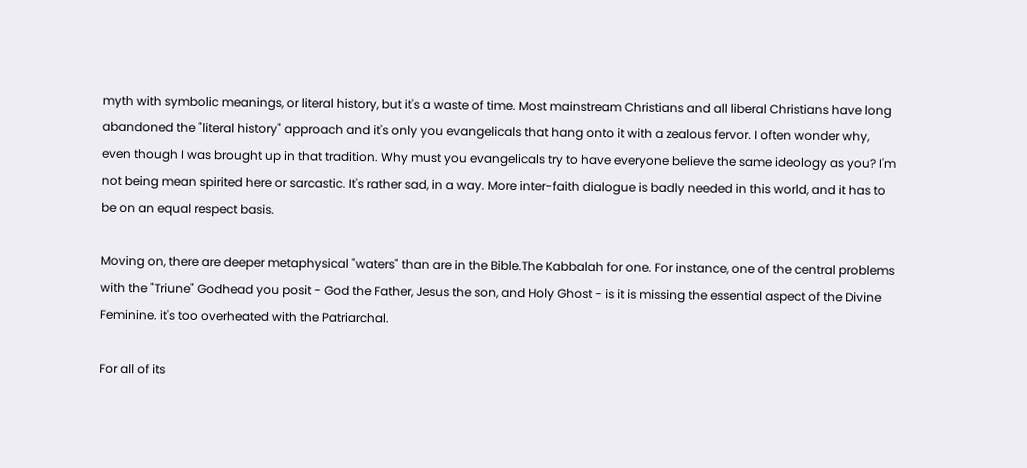myth with symbolic meanings, or literal history, but it's a waste of time. Most mainstream Christians and all liberal Christians have long abandoned the "literal history" approach and it's only you evangelicals that hang onto it with a zealous fervor. I often wonder why, even though I was brought up in that tradition. Why must you evangelicals try to have everyone believe the same ideology as you? I'm not being mean spirited here or sarcastic. It's rather sad, in a way. More inter-faith dialogue is badly needed in this world, and it has to be on an equal respect basis.

Moving on, there are deeper metaphysical "waters" than are in the Bible.The Kabbalah for one. For instance, one of the central problems with the "Triune" Godhead you posit - God the Father, Jesus the son, and Holy Ghost - is it is missing the essential aspect of the Divine Feminine. it's too overheated with the Patriarchal.

For all of its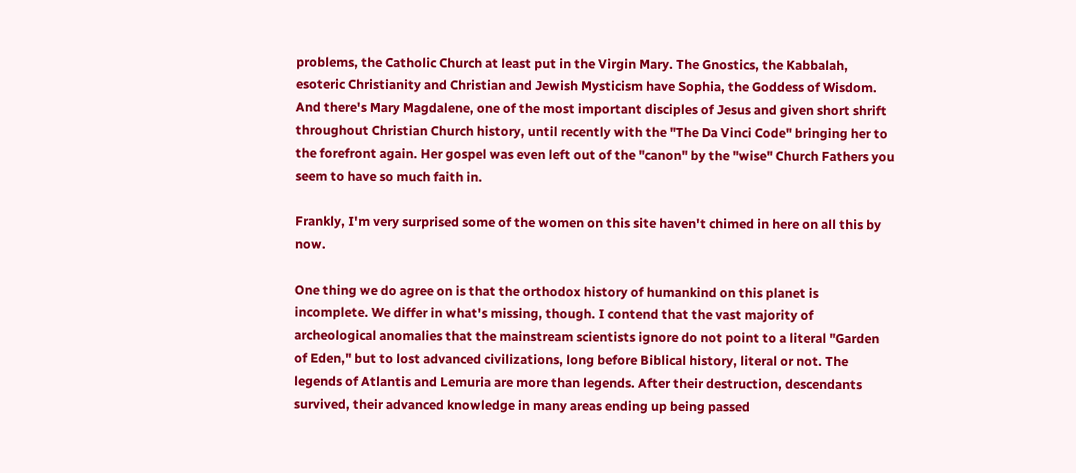problems, the Catholic Church at least put in the Virgin Mary. The Gnostics, the Kabbalah, esoteric Christianity and Christian and Jewish Mysticism have Sophia, the Goddess of Wisdom. And there's Mary Magdalene, one of the most important disciples of Jesus and given short shrift throughout Christian Church history, until recently with the "The Da Vinci Code" bringing her to the forefront again. Her gospel was even left out of the "canon" by the "wise" Church Fathers you seem to have so much faith in.

Frankly, I'm very surprised some of the women on this site haven't chimed in here on all this by now.

One thing we do agree on is that the orthodox history of humankind on this planet is incomplete. We differ in what's missing, though. I contend that the vast majority of archeological anomalies that the mainstream scientists ignore do not point to a literal "Garden of Eden," but to lost advanced civilizations, long before Biblical history, literal or not. The legends of Atlantis and Lemuria are more than legends. After their destruction, descendants survived, their advanced knowledge in many areas ending up being passed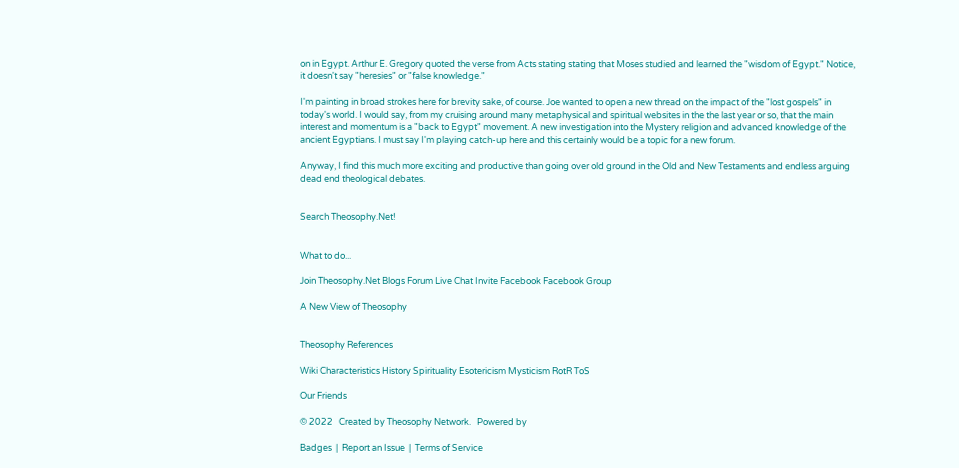on in Egypt. Arthur E. Gregory quoted the verse from Acts stating stating that Moses studied and learned the "wisdom of Egypt." Notice, it doesn't say "heresies" or "false knowledge."

I'm painting in broad strokes here for brevity sake, of course. Joe wanted to open a new thread on the impact of the "lost gospels" in today's world. I would say, from my cruising around many metaphysical and spiritual websites in the the last year or so, that the main interest and momentum is a "back to Egypt" movement. A new investigation into the Mystery religion and advanced knowledge of the ancient Egyptians. I must say I'm playing catch-up here and this certainly would be a topic for a new forum.

Anyway, I find this much more exciting and productive than going over old ground in the Old and New Testaments and endless arguing dead end theological debates.


Search Theosophy.Net!


What to do...

Join Theosophy.Net Blogs Forum Live Chat Invite Facebook Facebook Group

A New View of Theosophy


Theosophy References

Wiki Characteristics History Spirituality Esotericism Mysticism RotR ToS

Our Friends

© 2022   Created by Theosophy Network.   Powered by

Badges  |  Report an Issue  |  Terms of Service